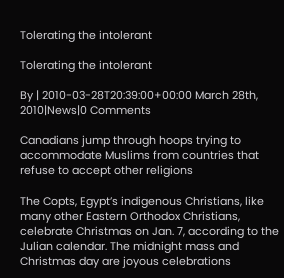Tolerating the intolerant

Tolerating the intolerant

By | 2010-03-28T20:39:00+00:00 March 28th, 2010|News|0 Comments

Canadians jump through hoops trying to accommodate Muslims from countries that refuse to accept other religions

The Copts, Egypt’s indigenous Christians, like many other Eastern Orthodox Christians, celebrate Christmas on Jan. 7, according to the Julian calendar. The midnight mass and Christmas day are joyous celebrations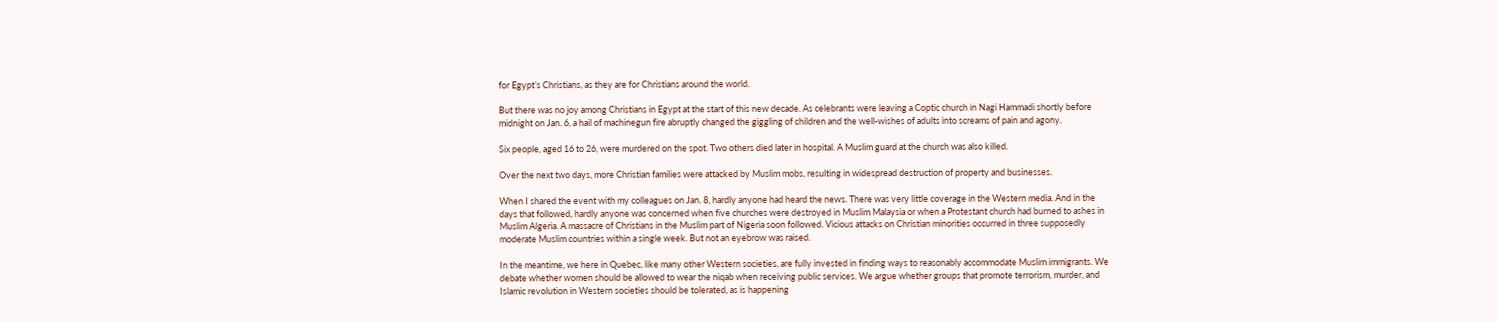for Egypt’s Christians, as they are for Christians around the world.

But there was no joy among Christians in Egypt at the start of this new decade. As celebrants were leaving a Coptic church in Nagi Hammadi shortly before midnight on Jan. 6, a hail of machinegun fire abruptly changed the giggling of children and the well-wishes of adults into screams of pain and agony.

Six people, aged 16 to 26, were murdered on the spot. Two others died later in hospital. A Muslim guard at the church was also killed.

Over the next two days, more Christian families were attacked by Muslim mobs, resulting in widespread destruction of property and businesses.

When I shared the event with my colleagues on Jan. 8, hardly anyone had heard the news. There was very little coverage in the Western media. And in the days that followed, hardly anyone was concerned when five churches were destroyed in Muslim Malaysia or when a Protestant church had burned to ashes in Muslim Algeria. A massacre of Christians in the Muslim part of Nigeria soon followed. Vicious attacks on Christian minorities occurred in three supposedly moderate Muslim countries within a single week. But not an eyebrow was raised.

In the meantime, we here in Quebec, like many other Western societies, are fully invested in finding ways to reasonably accommodate Muslim immigrants. We debate whether women should be allowed to wear the niqab when receiving public services. We argue whether groups that promote terrorism, murder, and Islamic revolution in Western societies should be tolerated, as is happening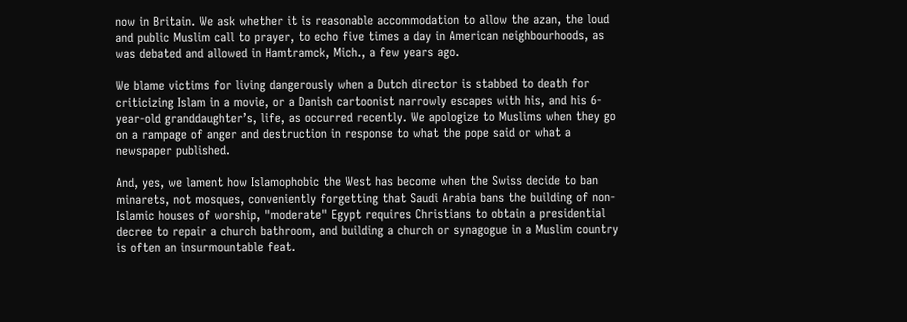now in Britain. We ask whether it is reasonable accommodation to allow the azan, the loud and public Muslim call to prayer, to echo five times a day in American neighbourhoods, as was debated and allowed in Hamtramck, Mich., a few years ago.

We blame victims for living dangerously when a Dutch director is stabbed to death for criticizing Islam in a movie, or a Danish cartoonist narrowly escapes with his, and his 6-year-old granddaughter’s, life, as occurred recently. We apologize to Muslims when they go on a rampage of anger and destruction in response to what the pope said or what a newspaper published.

And, yes, we lament how Islamophobic the West has become when the Swiss decide to ban minarets, not mosques, conveniently forgetting that Saudi Arabia bans the building of non-Islamic houses of worship, "moderate" Egypt requires Christians to obtain a presidential decree to repair a church bathroom, and building a church or synagogue in a Muslim country is often an insurmountable feat.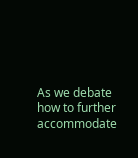As we debate how to further accommodate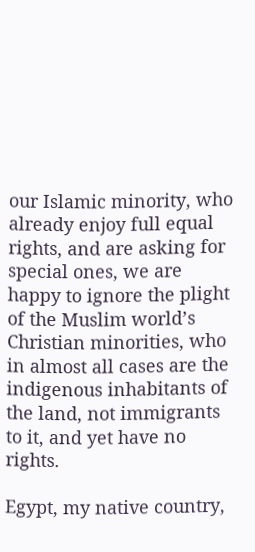our Islamic minority, who already enjoy full equal rights, and are asking for special ones, we are happy to ignore the plight of the Muslim world’s Christian minorities, who in almost all cases are the indigenous inhabitants of the land, not immigrants to it, and yet have no rights.

Egypt, my native country,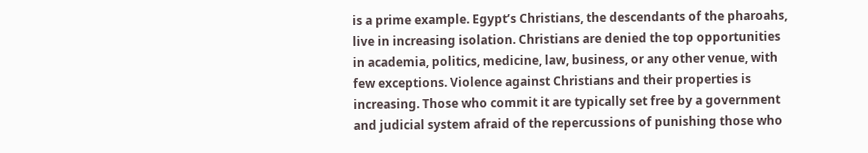is a prime example. Egypt’s Christians, the descendants of the pharoahs, live in increasing isolation. Christians are denied the top opportunities in academia, politics, medicine, law, business, or any other venue, with few exceptions. Violence against Christians and their properties is increasing. Those who commit it are typically set free by a government and judicial system afraid of the repercussions of punishing those who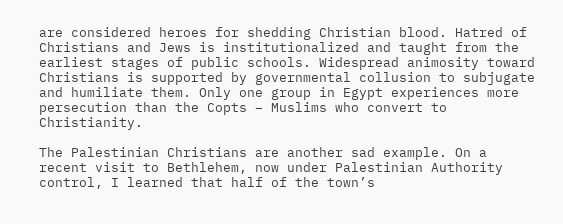are considered heroes for shedding Christian blood. Hatred of Christians and Jews is institutionalized and taught from the earliest stages of public schools. Widespread animosity toward Christians is supported by governmental collusion to subjugate and humiliate them. Only one group in Egypt experiences more persecution than the Copts – Muslims who convert to Christianity.

The Palestinian Christians are another sad example. On a recent visit to Bethlehem, now under Palestinian Authority control, I learned that half of the town’s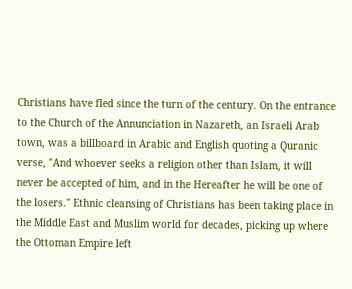Christians have fled since the turn of the century. On the entrance to the Church of the Annunciation in Nazareth, an Israeli Arab town, was a billboard in Arabic and English quoting a Quranic verse, "And whoever seeks a religion other than Islam, it will never be accepted of him, and in the Hereafter he will be one of the losers." Ethnic cleansing of Christians has been taking place in the Middle East and Muslim world for decades, picking up where the Ottoman Empire left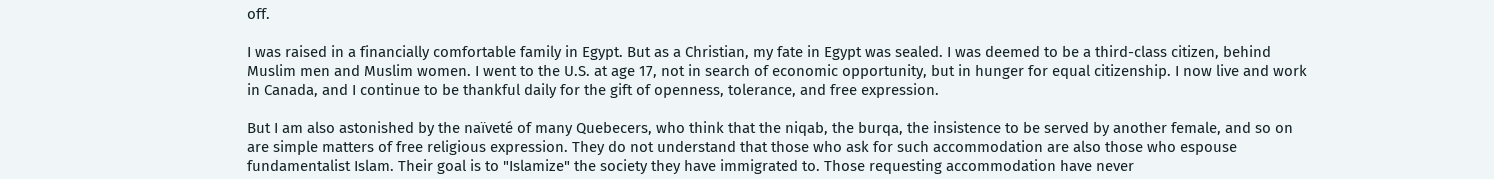off.

I was raised in a financially comfortable family in Egypt. But as a Christian, my fate in Egypt was sealed. I was deemed to be a third-class citizen, behind Muslim men and Muslim women. I went to the U.S. at age 17, not in search of economic opportunity, but in hunger for equal citizenship. I now live and work in Canada, and I continue to be thankful daily for the gift of openness, tolerance, and free expression.

But I am also astonished by the naïveté of many Quebecers, who think that the niqab, the burqa, the insistence to be served by another female, and so on are simple matters of free religious expression. They do not understand that those who ask for such accommodation are also those who espouse fundamentalist Islam. Their goal is to "Islamize" the society they have immigrated to. Those requesting accommodation have never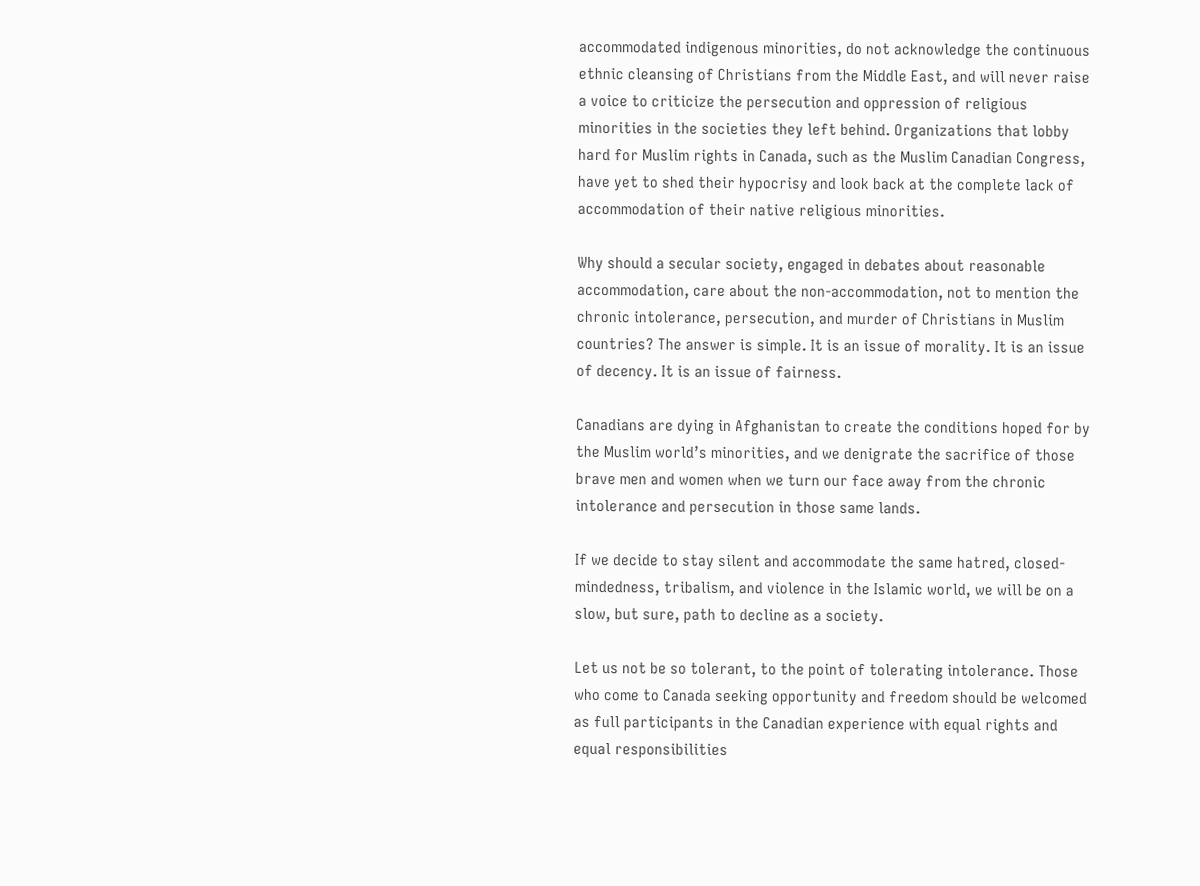accommodated indigenous minorities, do not acknowledge the continuous ethnic cleansing of Christians from the Middle East, and will never raise a voice to criticize the persecution and oppression of religious minorities in the societies they left behind. Organizations that lobby hard for Muslim rights in Canada, such as the Muslim Canadian Congress, have yet to shed their hypocrisy and look back at the complete lack of accommodation of their native religious minorities.

Why should a secular society, engaged in debates about reasonable accommodation, care about the non-accommodation, not to mention the chronic intolerance, persecution, and murder of Christians in Muslim countries? The answer is simple. It is an issue of morality. It is an issue of decency. It is an issue of fairness.

Canadians are dying in Afghanistan to create the conditions hoped for by the Muslim world’s minorities, and we denigrate the sacrifice of those brave men and women when we turn our face away from the chronic intolerance and persecution in those same lands.

If we decide to stay silent and accommodate the same hatred, closed-mindedness, tribalism, and violence in the Islamic world, we will be on a slow, but sure, path to decline as a society.

Let us not be so tolerant, to the point of tolerating intolerance. Those who come to Canada seeking opportunity and freedom should be welcomed as full participants in the Canadian experience with equal rights and equal responsibilities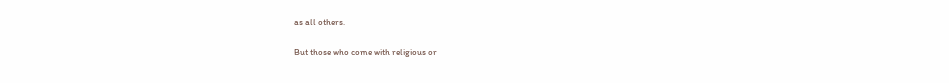as all others.

But those who come with religious or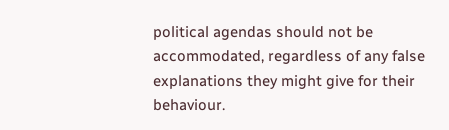political agendas should not be accommodated, regardless of any false explanations they might give for their behaviour.